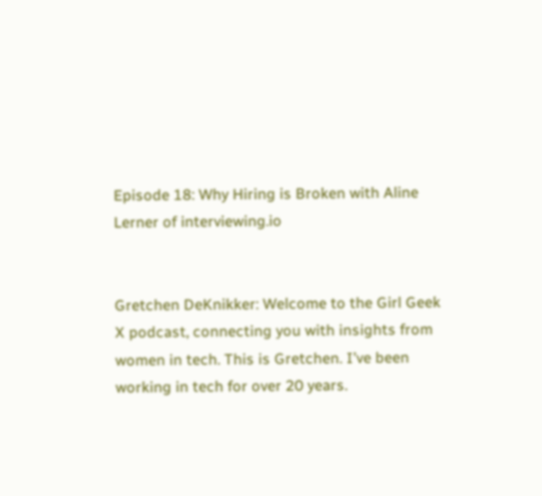Episode 18: Why Hiring is Broken with Aline Lerner of interviewing.io


Gretchen DeKnikker: Welcome to the Girl Geek X podcast, connecting you with insights from women in tech. This is Gretchen. I’ve been working in tech for over 20 years.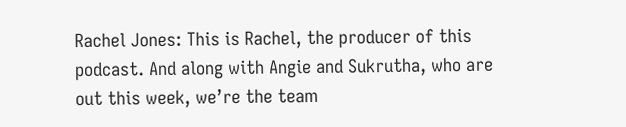Rachel Jones: This is Rachel, the producer of this podcast. And along with Angie and Sukrutha, who are out this week, we’re the team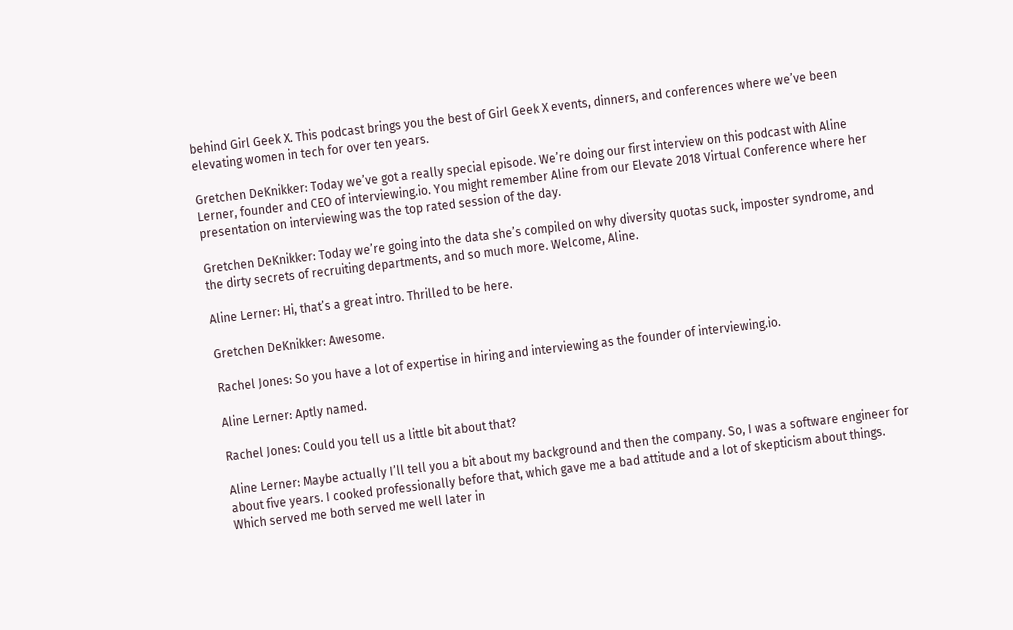behind Girl Geek X. This podcast brings you the best of Girl Geek X events, dinners, and conferences where we’ve been elevating women in tech for over ten years.

Gretchen DeKnikker: Today we’ve got a really special episode. We’re doing our first interview on this podcast with Aline Lerner, founder and CEO of interviewing.io. You might remember Aline from our Elevate 2018 Virtual Conference where her presentation on interviewing was the top rated session of the day.

Gretchen DeKnikker: Today we’re going into the data she’s compiled on why diversity quotas suck, imposter syndrome, and the dirty secrets of recruiting departments, and so much more. Welcome, Aline.

Aline Lerner: Hi, that’s a great intro. Thrilled to be here.

Gretchen DeKnikker: Awesome.

Rachel Jones: So you have a lot of expertise in hiring and interviewing as the founder of interviewing.io.

Aline Lerner: Aptly named.

Rachel Jones: Could you tell us a little bit about that?

Aline Lerner: Maybe actually I’ll tell you a bit about my background and then the company. So, I was a software engineer for about five years. I cooked professionally before that, which gave me a bad attitude and a lot of skepticism about things. Which served me both served me well later in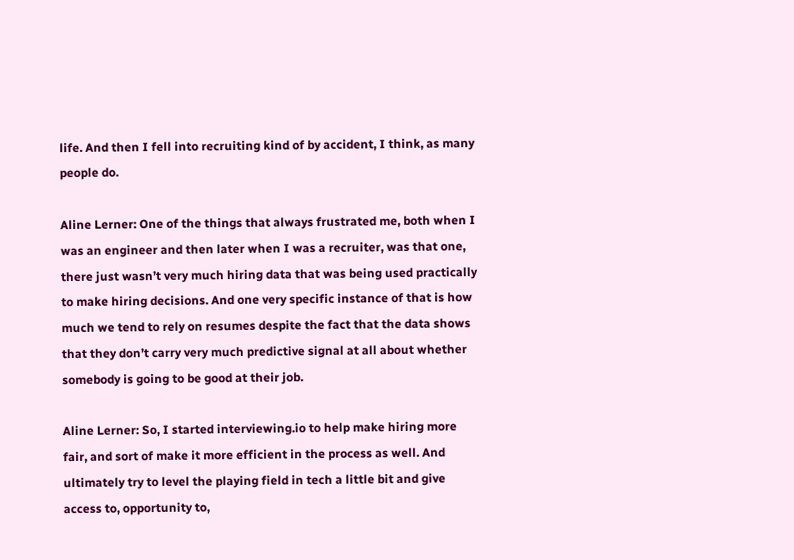life. And then I fell into recruiting kind of by accident, I think, as many people do.

Aline Lerner: One of the things that always frustrated me, both when I was an engineer and then later when I was a recruiter, was that one, there just wasn’t very much hiring data that was being used practically to make hiring decisions. And one very specific instance of that is how much we tend to rely on resumes despite the fact that the data shows that they don’t carry very much predictive signal at all about whether somebody is going to be good at their job.

Aline Lerner: So, I started interviewing.io to help make hiring more fair, and sort of make it more efficient in the process as well. And ultimately try to level the playing field in tech a little bit and give access to, opportunity to,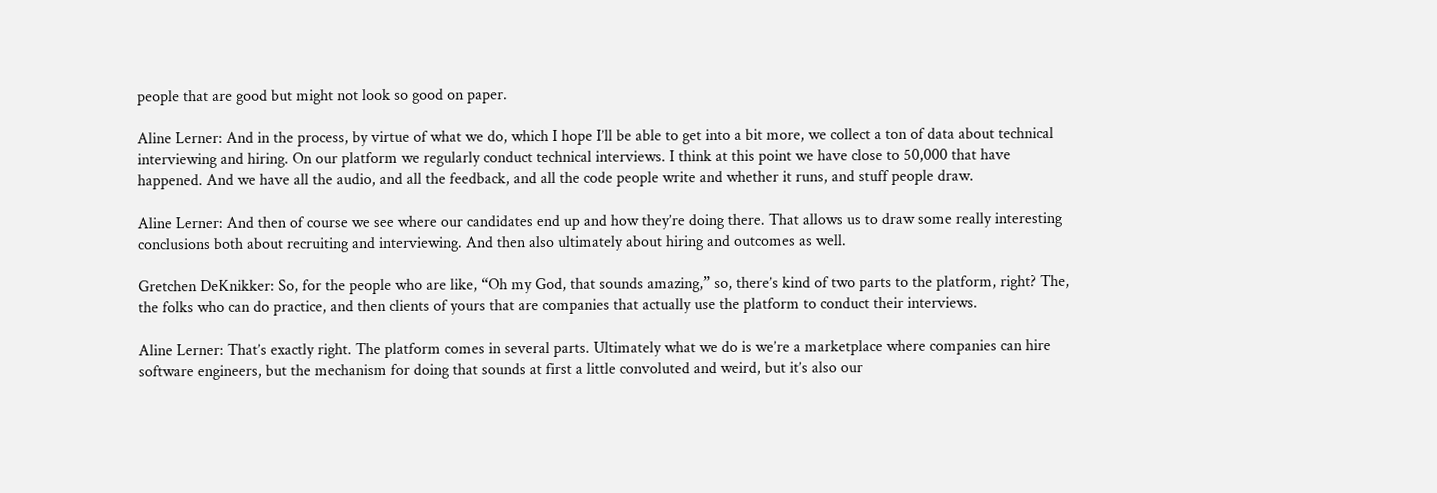people that are good but might not look so good on paper.

Aline Lerner: And in the process, by virtue of what we do, which I hope I’ll be able to get into a bit more, we collect a ton of data about technical interviewing and hiring. On our platform we regularly conduct technical interviews. I think at this point we have close to 50,000 that have happened. And we have all the audio, and all the feedback, and all the code people write and whether it runs, and stuff people draw.

Aline Lerner: And then of course we see where our candidates end up and how they’re doing there. That allows us to draw some really interesting conclusions both about recruiting and interviewing. And then also ultimately about hiring and outcomes as well.

Gretchen DeKnikker: So, for the people who are like, “Oh my God, that sounds amazing,” so, there’s kind of two parts to the platform, right? The, the folks who can do practice, and then clients of yours that are companies that actually use the platform to conduct their interviews.

Aline Lerner: That’s exactly right. The platform comes in several parts. Ultimately what we do is we’re a marketplace where companies can hire software engineers, but the mechanism for doing that sounds at first a little convoluted and weird, but it’s also our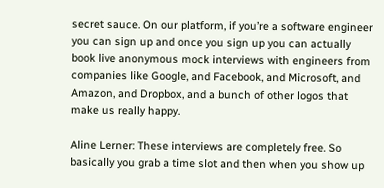secret sauce. On our platform, if you’re a software engineer you can sign up and once you sign up you can actually book live anonymous mock interviews with engineers from companies like Google, and Facebook, and Microsoft, and Amazon, and Dropbox, and a bunch of other logos that make us really happy.

Aline Lerner: These interviews are completely free. So basically you grab a time slot and then when you show up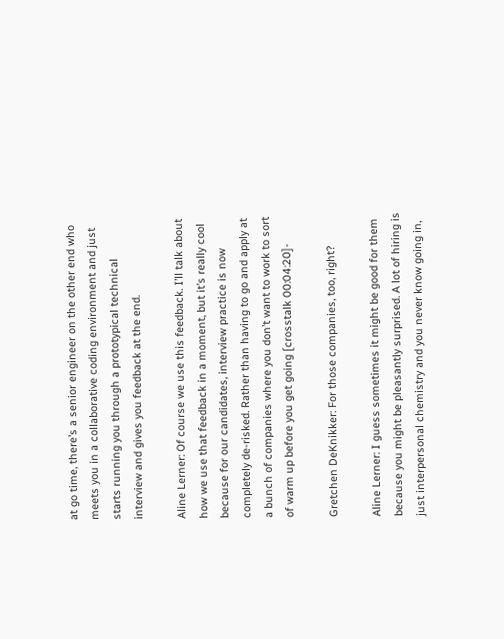at go time, there’s a senior engineer on the other end who meets you in a collaborative coding environment and just starts running you through a prototypical technical interview and gives you feedback at the end.

Aline Lerner: Of course we use this feedback. I’ll talk about how we use that feedback in a moment, but it’s really cool because for our candidates, interview practice is now completely de-risked. Rather than having to go and apply at a bunch of companies where you don’t want to work to sort of warm up before you get going [crosstalk 00:04:20]-

Gretchen DeKnikker: For those companies, too, right?

Aline Lerner: I guess sometimes it might be good for them because you might be pleasantly surprised. A lot of hiring is just interpersonal chemistry and you never know going in,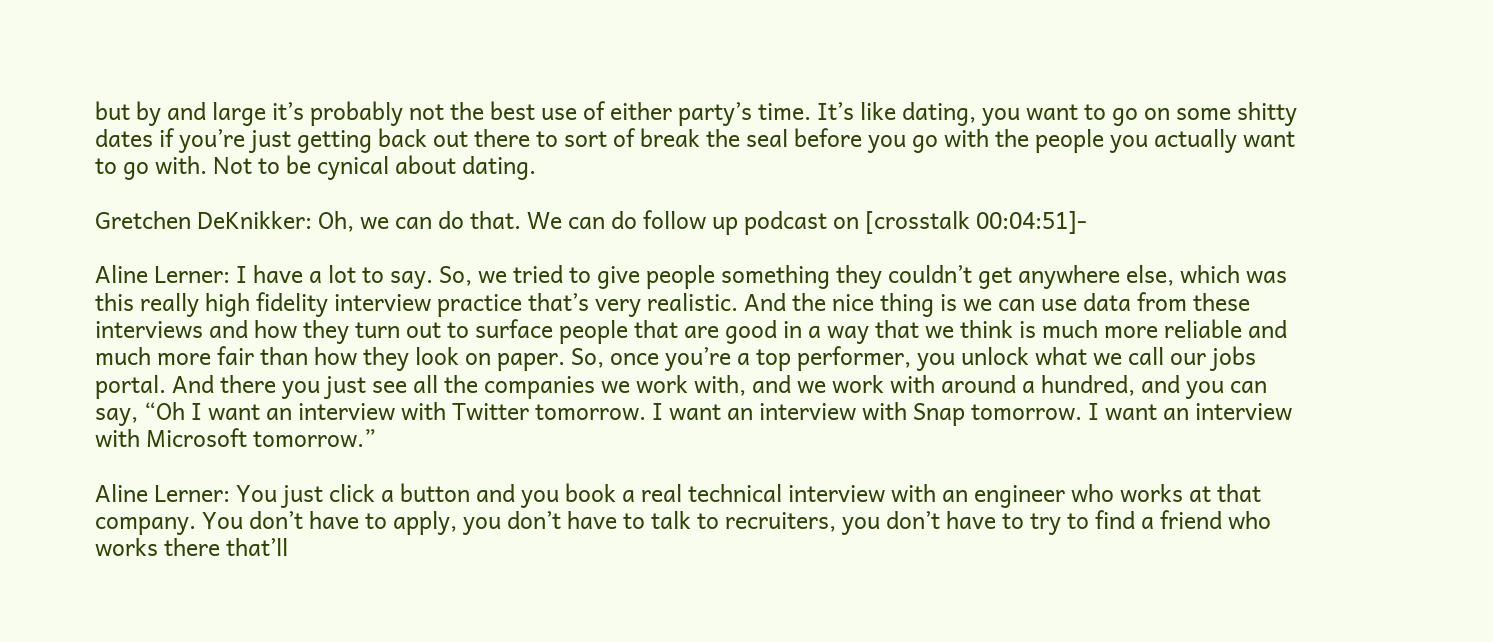but by and large it’s probably not the best use of either party’s time. It’s like dating, you want to go on some shitty dates if you’re just getting back out there to sort of break the seal before you go with the people you actually want to go with. Not to be cynical about dating.

Gretchen DeKnikker: Oh, we can do that. We can do follow up podcast on [crosstalk 00:04:51]-

Aline Lerner: I have a lot to say. So, we tried to give people something they couldn’t get anywhere else, which was this really high fidelity interview practice that’s very realistic. And the nice thing is we can use data from these interviews and how they turn out to surface people that are good in a way that we think is much more reliable and much more fair than how they look on paper. So, once you’re a top performer, you unlock what we call our jobs portal. And there you just see all the companies we work with, and we work with around a hundred, and you can say, “Oh I want an interview with Twitter tomorrow. I want an interview with Snap tomorrow. I want an interview with Microsoft tomorrow.”

Aline Lerner: You just click a button and you book a real technical interview with an engineer who works at that company. You don’t have to apply, you don’t have to talk to recruiters, you don’t have to try to find a friend who works there that’ll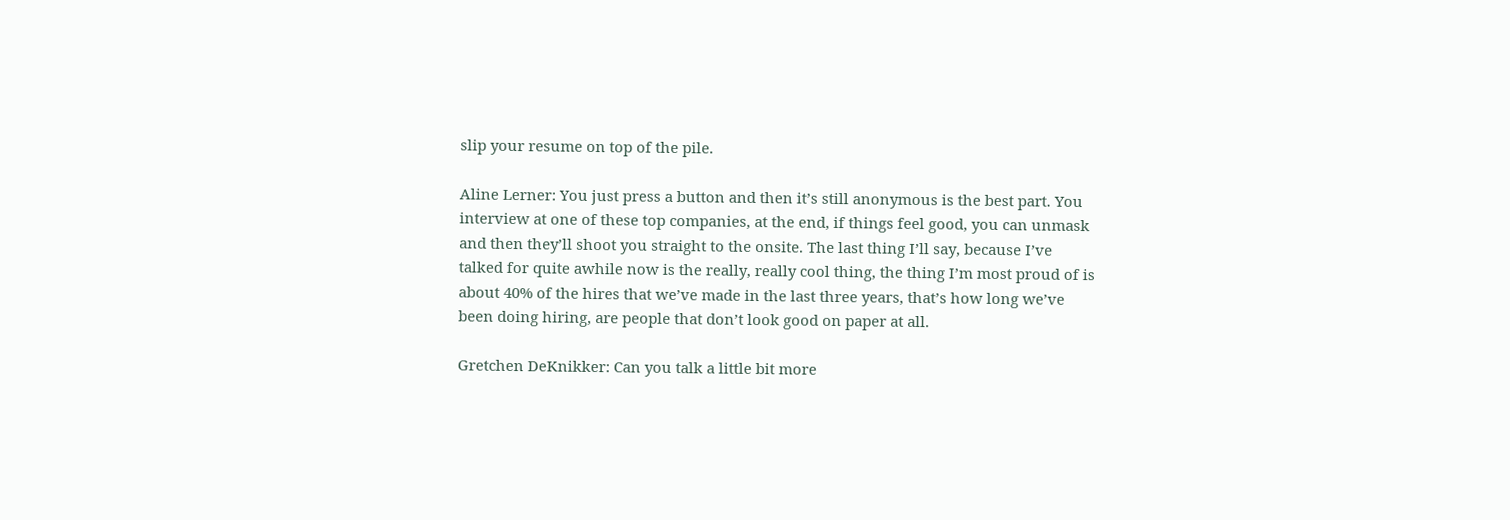slip your resume on top of the pile.

Aline Lerner: You just press a button and then it’s still anonymous is the best part. You interview at one of these top companies, at the end, if things feel good, you can unmask and then they’ll shoot you straight to the onsite. The last thing I’ll say, because I’ve talked for quite awhile now is the really, really cool thing, the thing I’m most proud of is about 40% of the hires that we’ve made in the last three years, that’s how long we’ve been doing hiring, are people that don’t look good on paper at all.

Gretchen DeKnikker: Can you talk a little bit more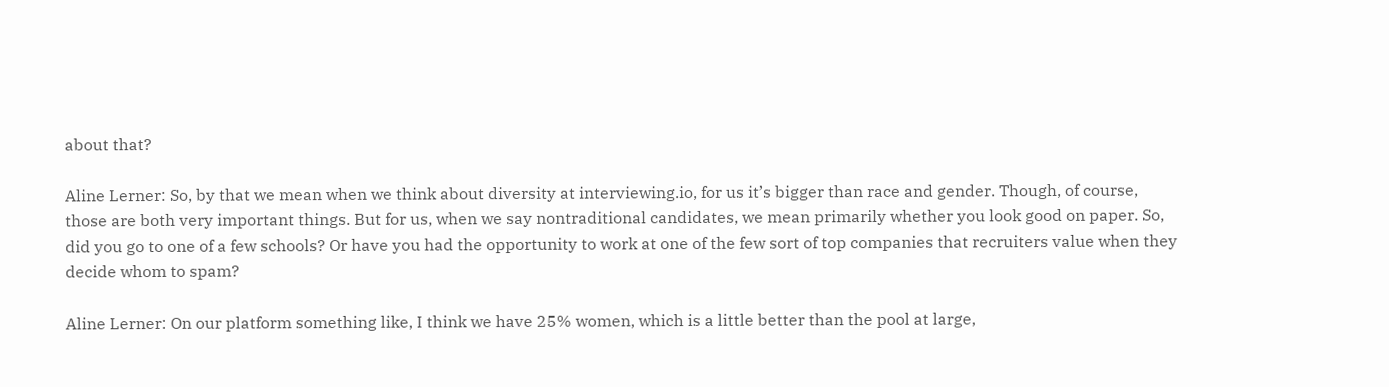about that?

Aline Lerner: So, by that we mean when we think about diversity at interviewing.io, for us it’s bigger than race and gender. Though, of course, those are both very important things. But for us, when we say nontraditional candidates, we mean primarily whether you look good on paper. So, did you go to one of a few schools? Or have you had the opportunity to work at one of the few sort of top companies that recruiters value when they decide whom to spam?

Aline Lerner: On our platform something like, I think we have 25% women, which is a little better than the pool at large,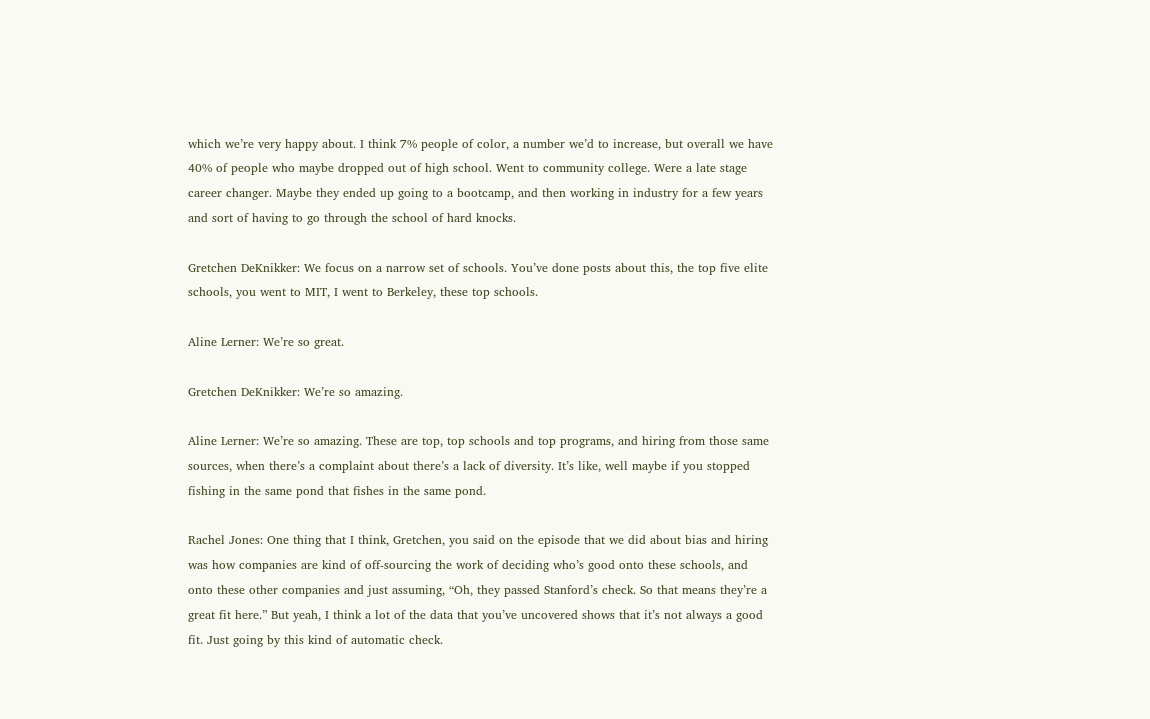which we’re very happy about. I think 7% people of color, a number we’d to increase, but overall we have 40% of people who maybe dropped out of high school. Went to community college. Were a late stage career changer. Maybe they ended up going to a bootcamp, and then working in industry for a few years and sort of having to go through the school of hard knocks.

Gretchen DeKnikker: We focus on a narrow set of schools. You’ve done posts about this, the top five elite schools, you went to MIT, I went to Berkeley, these top schools.

Aline Lerner: We’re so great.

Gretchen DeKnikker: We’re so amazing.

Aline Lerner: We’re so amazing. These are top, top schools and top programs, and hiring from those same sources, when there’s a complaint about there’s a lack of diversity. It’s like, well maybe if you stopped fishing in the same pond that fishes in the same pond.

Rachel Jones: One thing that I think, Gretchen, you said on the episode that we did about bias and hiring was how companies are kind of off-sourcing the work of deciding who’s good onto these schools, and onto these other companies and just assuming, “Oh, they passed Stanford’s check. So that means they’re a great fit here.” But yeah, I think a lot of the data that you’ve uncovered shows that it’s not always a good fit. Just going by this kind of automatic check.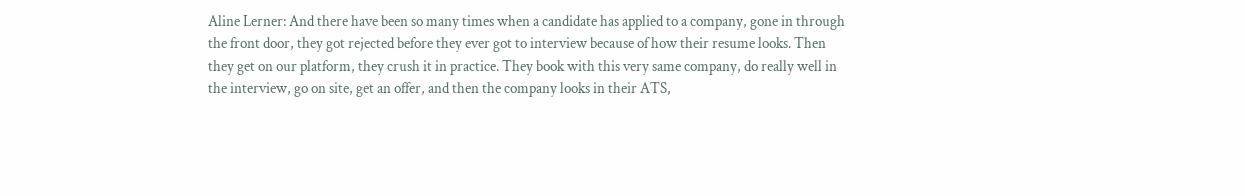Aline Lerner: And there have been so many times when a candidate has applied to a company, gone in through the front door, they got rejected before they ever got to interview because of how their resume looks. Then they get on our platform, they crush it in practice. They book with this very same company, do really well in the interview, go on site, get an offer, and then the company looks in their ATS,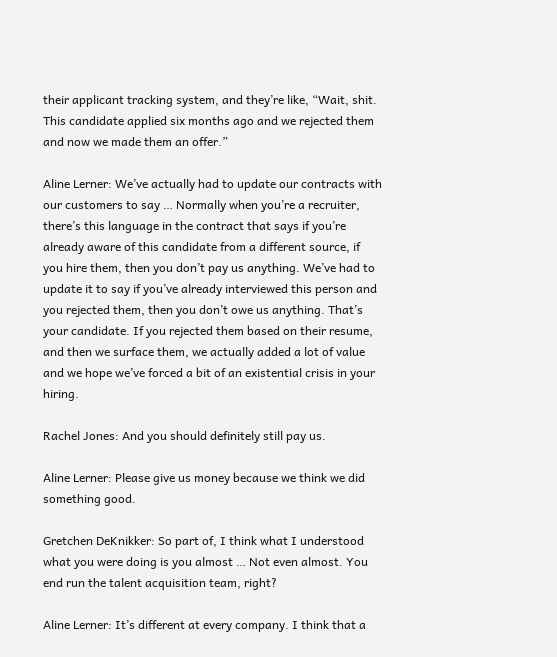their applicant tracking system, and they’re like, “Wait, shit. This candidate applied six months ago and we rejected them and now we made them an offer.”

Aline Lerner: We’ve actually had to update our contracts with our customers to say … Normally when you’re a recruiter, there’s this language in the contract that says if you’re already aware of this candidate from a different source, if you hire them, then you don’t pay us anything. We’ve had to update it to say if you’ve already interviewed this person and you rejected them, then you don’t owe us anything. That’s your candidate. If you rejected them based on their resume, and then we surface them, we actually added a lot of value and we hope we’ve forced a bit of an existential crisis in your hiring.

Rachel Jones: And you should definitely still pay us.

Aline Lerner: Please give us money because we think we did something good.

Gretchen DeKnikker: So part of, I think what I understood what you were doing is you almost … Not even almost. You end run the talent acquisition team, right?

Aline Lerner: It’s different at every company. I think that a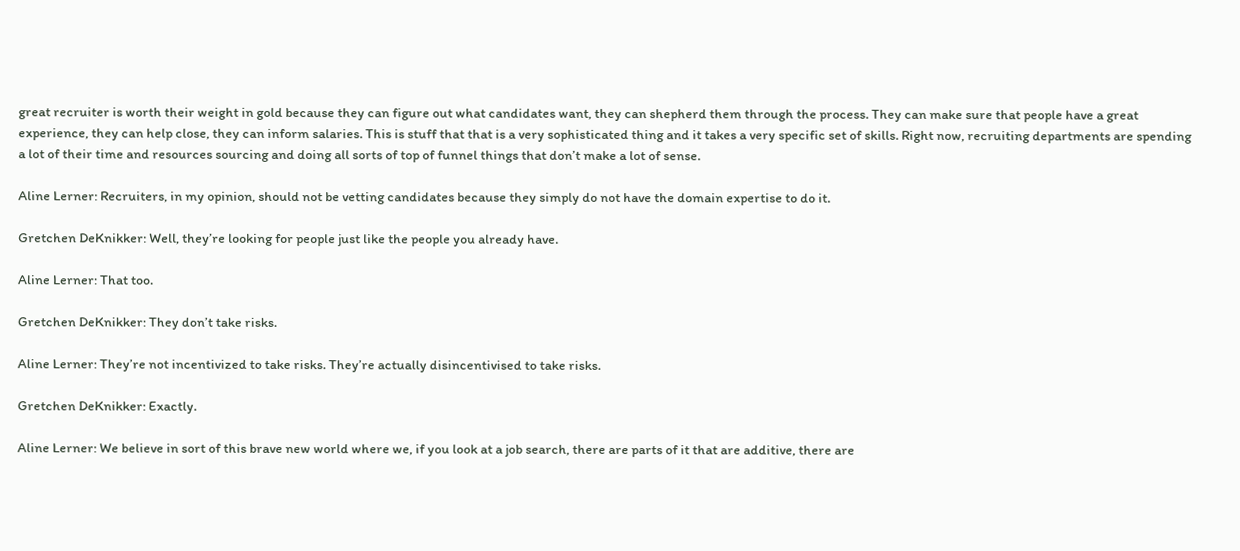great recruiter is worth their weight in gold because they can figure out what candidates want, they can shepherd them through the process. They can make sure that people have a great experience, they can help close, they can inform salaries. This is stuff that that is a very sophisticated thing and it takes a very specific set of skills. Right now, recruiting departments are spending a lot of their time and resources sourcing and doing all sorts of top of funnel things that don’t make a lot of sense.

Aline Lerner: Recruiters, in my opinion, should not be vetting candidates because they simply do not have the domain expertise to do it.

Gretchen DeKnikker: Well, they’re looking for people just like the people you already have.

Aline Lerner: That too.

Gretchen DeKnikker: They don’t take risks.

Aline Lerner: They’re not incentivized to take risks. They’re actually disincentivised to take risks.

Gretchen DeKnikker: Exactly.

Aline Lerner: We believe in sort of this brave new world where we, if you look at a job search, there are parts of it that are additive, there are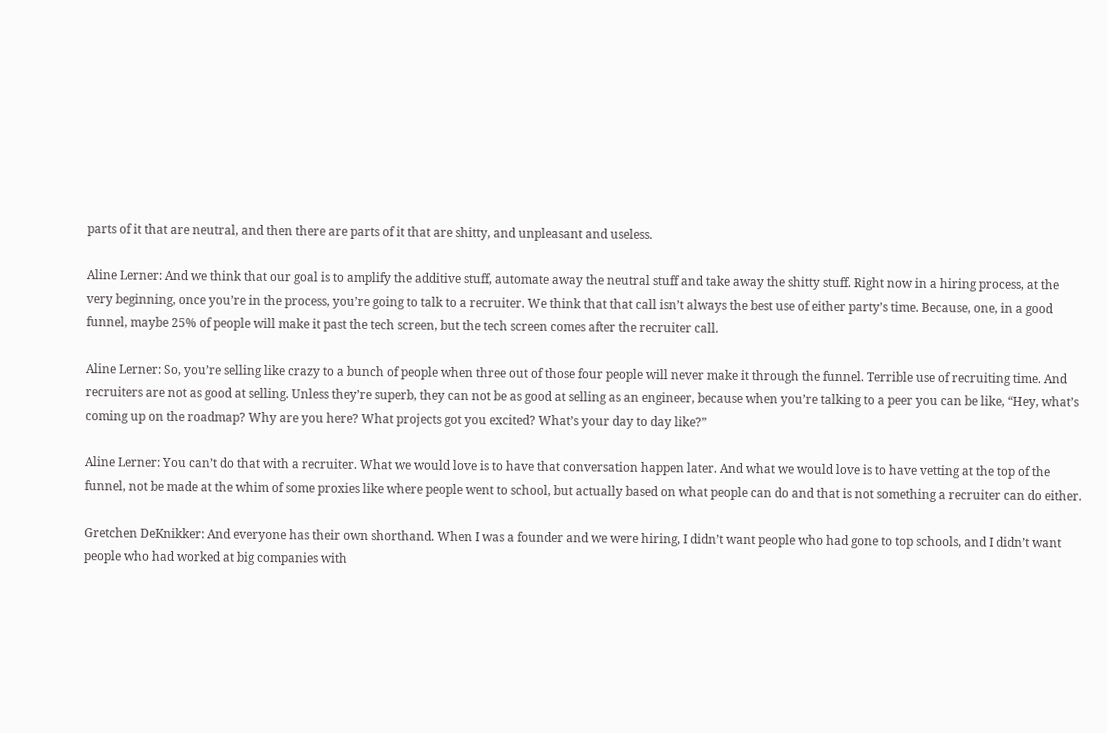parts of it that are neutral, and then there are parts of it that are shitty, and unpleasant and useless.

Aline Lerner: And we think that our goal is to amplify the additive stuff, automate away the neutral stuff and take away the shitty stuff. Right now in a hiring process, at the very beginning, once you’re in the process, you’re going to talk to a recruiter. We think that that call isn’t always the best use of either party’s time. Because, one, in a good funnel, maybe 25% of people will make it past the tech screen, but the tech screen comes after the recruiter call.

Aline Lerner: So, you’re selling like crazy to a bunch of people when three out of those four people will never make it through the funnel. Terrible use of recruiting time. And recruiters are not as good at selling. Unless they’re superb, they can not be as good at selling as an engineer, because when you’re talking to a peer you can be like, “Hey, what’s coming up on the roadmap? Why are you here? What projects got you excited? What’s your day to day like?”

Aline Lerner: You can’t do that with a recruiter. What we would love is to have that conversation happen later. And what we would love is to have vetting at the top of the funnel, not be made at the whim of some proxies like where people went to school, but actually based on what people can do and that is not something a recruiter can do either.

Gretchen DeKnikker: And everyone has their own shorthand. When I was a founder and we were hiring, I didn’t want people who had gone to top schools, and I didn’t want people who had worked at big companies with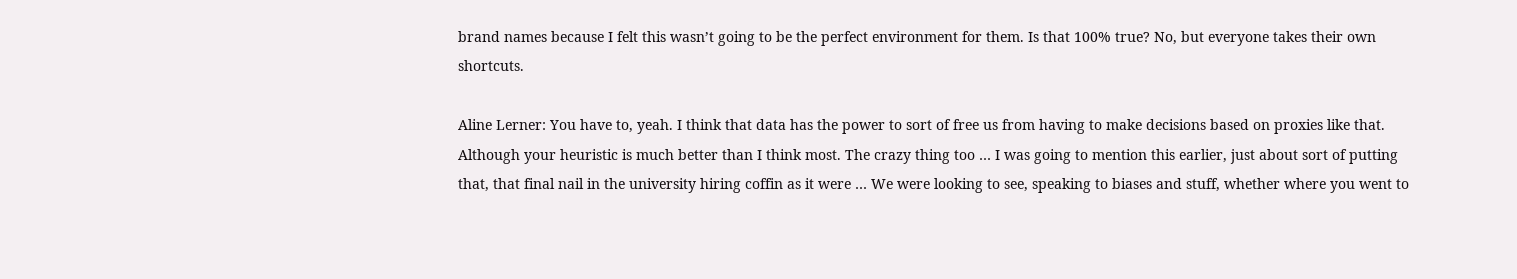brand names because I felt this wasn’t going to be the perfect environment for them. Is that 100% true? No, but everyone takes their own shortcuts.

Aline Lerner: You have to, yeah. I think that data has the power to sort of free us from having to make decisions based on proxies like that. Although your heuristic is much better than I think most. The crazy thing too … I was going to mention this earlier, just about sort of putting that, that final nail in the university hiring coffin as it were … We were looking to see, speaking to biases and stuff, whether where you went to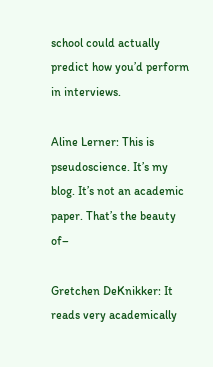school could actually predict how you’d perform in interviews.

Aline Lerner: This is pseudoscience. It’s my blog. It’s not an academic paper. That’s the beauty of–

Gretchen DeKnikker: It reads very academically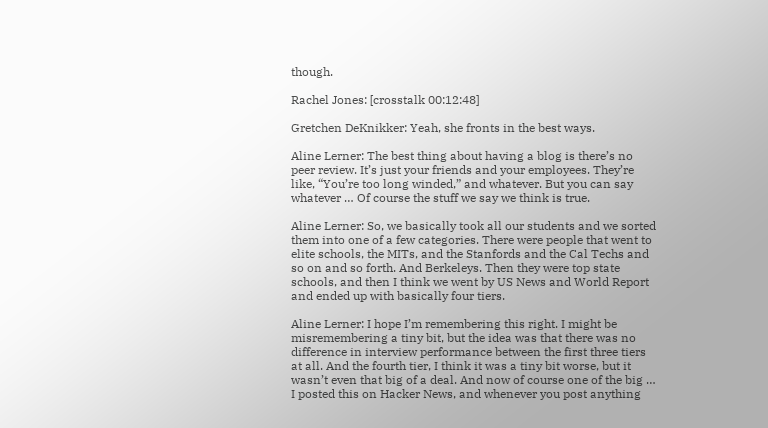though.

Rachel Jones: [crosstalk 00:12:48]

Gretchen DeKnikker: Yeah, she fronts in the best ways.

Aline Lerner: The best thing about having a blog is there’s no peer review. It’s just your friends and your employees. They’re like, “You’re too long winded,” and whatever. But you can say whatever … Of course the stuff we say we think is true.

Aline Lerner: So, we basically took all our students and we sorted them into one of a few categories. There were people that went to elite schools, the MITs, and the Stanfords and the Cal Techs and so on and so forth. And Berkeleys. Then they were top state schools, and then I think we went by US News and World Report and ended up with basically four tiers.

Aline Lerner: I hope I’m remembering this right. I might be misremembering a tiny bit, but the idea was that there was no difference in interview performance between the first three tiers at all. And the fourth tier, I think it was a tiny bit worse, but it wasn’t even that big of a deal. And now of course one of the big … I posted this on Hacker News, and whenever you post anything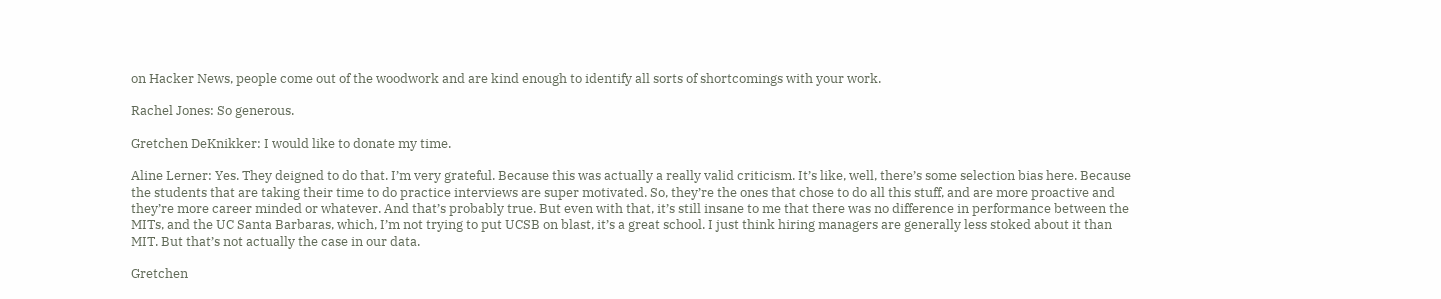on Hacker News, people come out of the woodwork and are kind enough to identify all sorts of shortcomings with your work.

Rachel Jones: So generous.

Gretchen DeKnikker: I would like to donate my time.

Aline Lerner: Yes. They deigned to do that. I’m very grateful. Because this was actually a really valid criticism. It’s like, well, there’s some selection bias here. Because the students that are taking their time to do practice interviews are super motivated. So, they’re the ones that chose to do all this stuff, and are more proactive and they’re more career minded or whatever. And that’s probably true. But even with that, it’s still insane to me that there was no difference in performance between the MITs, and the UC Santa Barbaras, which, I’m not trying to put UCSB on blast, it’s a great school. I just think hiring managers are generally less stoked about it than MIT. But that’s not actually the case in our data.

Gretchen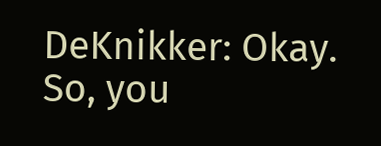DeKnikker: Okay. So, you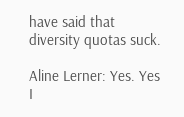have said that diversity quotas suck.

Aline Lerner: Yes. Yes I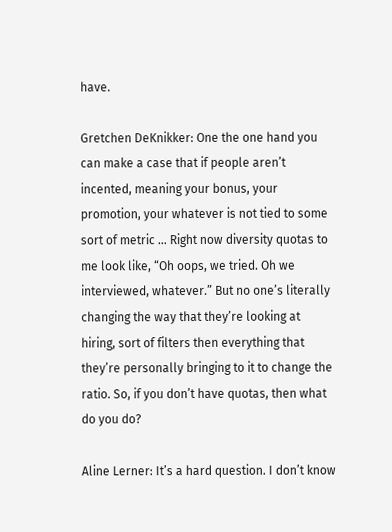have.

Gretchen DeKnikker: One the one hand you can make a case that if people aren’t incented, meaning your bonus, your promotion, your whatever is not tied to some sort of metric … Right now diversity quotas to me look like, “Oh oops, we tried. Oh we interviewed, whatever.” But no one’s literally changing the way that they’re looking at hiring, sort of filters then everything that they’re personally bringing to it to change the ratio. So, if you don’t have quotas, then what do you do?

Aline Lerner: It’s a hard question. I don’t know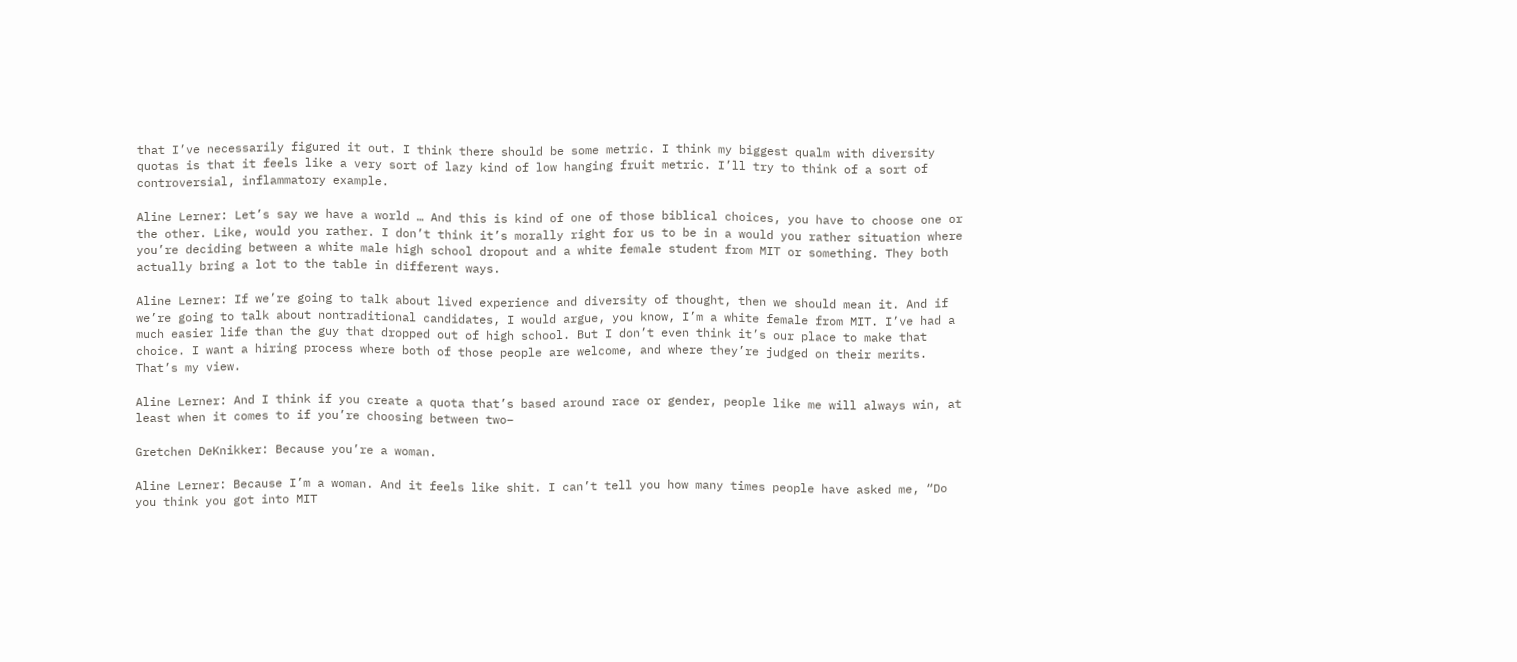that I’ve necessarily figured it out. I think there should be some metric. I think my biggest qualm with diversity quotas is that it feels like a very sort of lazy kind of low hanging fruit metric. I’ll try to think of a sort of controversial, inflammatory example.

Aline Lerner: Let’s say we have a world … And this is kind of one of those biblical choices, you have to choose one or the other. Like, would you rather. I don’t think it’s morally right for us to be in a would you rather situation where you’re deciding between a white male high school dropout and a white female student from MIT or something. They both actually bring a lot to the table in different ways.

Aline Lerner: If we’re going to talk about lived experience and diversity of thought, then we should mean it. And if we’re going to talk about nontraditional candidates, I would argue, you know, I’m a white female from MIT. I’ve had a much easier life than the guy that dropped out of high school. But I don’t even think it’s our place to make that choice. I want a hiring process where both of those people are welcome, and where they’re judged on their merits. That’s my view.

Aline Lerner: And I think if you create a quota that’s based around race or gender, people like me will always win, at least when it comes to if you’re choosing between two–

Gretchen DeKnikker: Because you’re a woman.

Aline Lerner: Because I’m a woman. And it feels like shit. I can’t tell you how many times people have asked me, “Do you think you got into MIT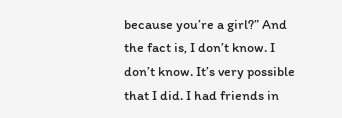because you’re a girl?” And the fact is, I don’t know. I don’t know. It’s very possible that I did. I had friends in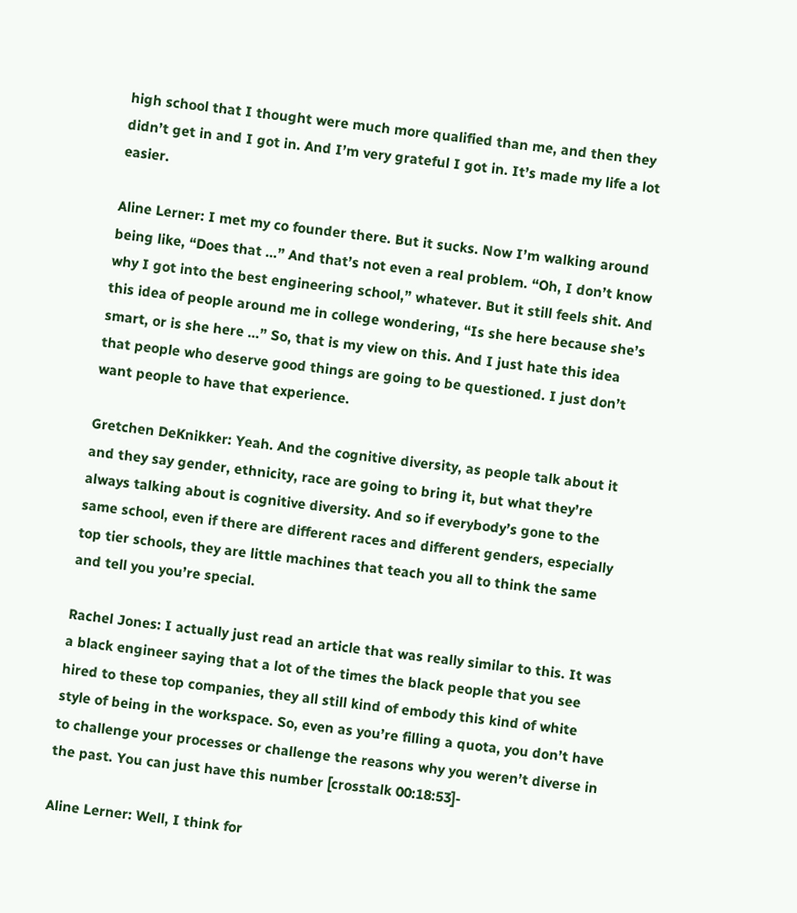high school that I thought were much more qualified than me, and then they didn’t get in and I got in. And I’m very grateful I got in. It’s made my life a lot easier.

Aline Lerner: I met my co founder there. But it sucks. Now I’m walking around being like, “Does that …” And that’s not even a real problem. “Oh, I don’t know why I got into the best engineering school,” whatever. But it still feels shit. And this idea of people around me in college wondering, “Is she here because she’s smart, or is she here …” So, that is my view on this. And I just hate this idea that people who deserve good things are going to be questioned. I just don’t want people to have that experience.

Gretchen DeKnikker: Yeah. And the cognitive diversity, as people talk about it and they say gender, ethnicity, race are going to bring it, but what they’re always talking about is cognitive diversity. And so if everybody’s gone to the same school, even if there are different races and different genders, especially top tier schools, they are little machines that teach you all to think the same and tell you you’re special.

Rachel Jones: I actually just read an article that was really similar to this. It was a black engineer saying that a lot of the times the black people that you see hired to these top companies, they all still kind of embody this kind of white style of being in the workspace. So, even as you’re filling a quota, you don’t have to challenge your processes or challenge the reasons why you weren’t diverse in the past. You can just have this number [crosstalk 00:18:53]-

Aline Lerner: Well, I think for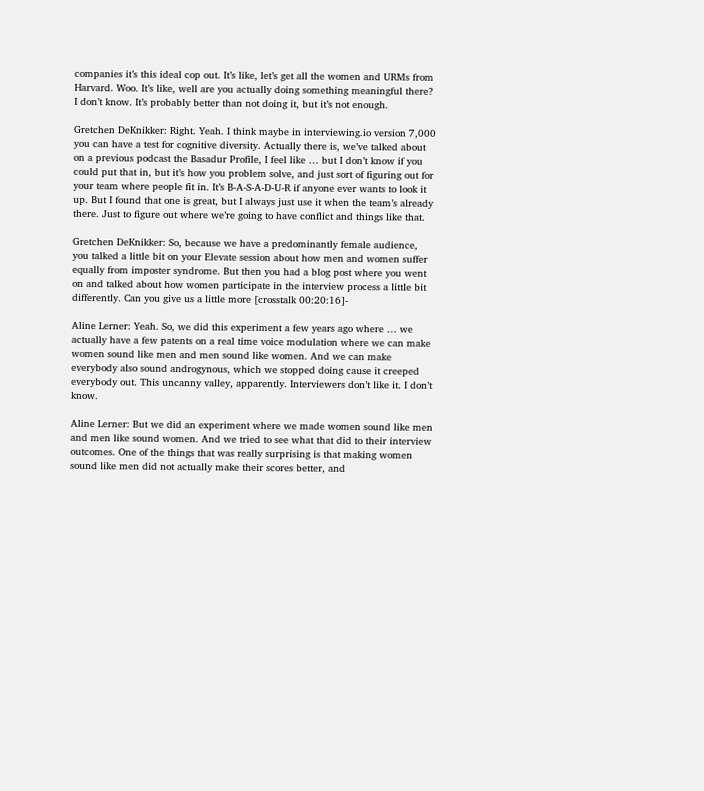companies it’s this ideal cop out. It’s like, let’s get all the women and URMs from Harvard. Woo. It’s like, well are you actually doing something meaningful there? I don’t know. It’s probably better than not doing it, but it’s not enough.

Gretchen DeKnikker: Right. Yeah. I think maybe in interviewing.io version 7,000 you can have a test for cognitive diversity. Actually there is, we’ve talked about on a previous podcast the Basadur Profile, I feel like … but I don’t know if you could put that in, but it’s how you problem solve, and just sort of figuring out for your team where people fit in. It’s B-A-S-A-D-U-R if anyone ever wants to look it up. But I found that one is great, but I always just use it when the team’s already there. Just to figure out where we’re going to have conflict and things like that.

Gretchen DeKnikker: So, because we have a predominantly female audience, you talked a little bit on your Elevate session about how men and women suffer equally from imposter syndrome. But then you had a blog post where you went on and talked about how women participate in the interview process a little bit differently. Can you give us a little more [crosstalk 00:20:16]-

Aline Lerner: Yeah. So, we did this experiment a few years ago where … we actually have a few patents on a real time voice modulation where we can make women sound like men and men sound like women. And we can make everybody also sound androgynous, which we stopped doing cause it creeped everybody out. This uncanny valley, apparently. Interviewers don’t like it. I don’t know.

Aline Lerner: But we did an experiment where we made women sound like men and men like sound women. And we tried to see what that did to their interview outcomes. One of the things that was really surprising is that making women sound like men did not actually make their scores better, and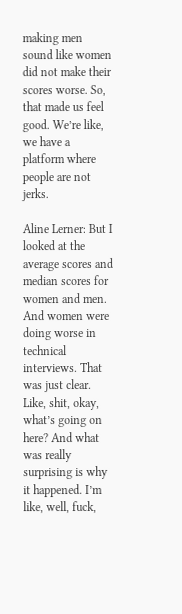making men sound like women did not make their scores worse. So, that made us feel good. We’re like, we have a platform where people are not jerks.

Aline Lerner: But I looked at the average scores and median scores for women and men. And women were doing worse in technical interviews. That was just clear. Like, shit, okay, what’s going on here? And what was really surprising is why it happened. I’m like, well, fuck,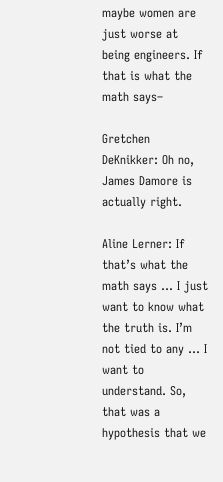maybe women are just worse at being engineers. If that is what the math says–

Gretchen DeKnikker: Oh no, James Damore is actually right.

Aline Lerner: If that’s what the math says … I just want to know what the truth is. I’m not tied to any … I want to understand. So, that was a hypothesis that we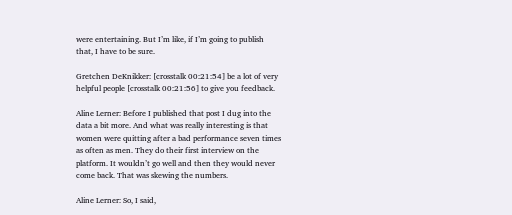were entertaining. But I’m like, if I’m going to publish that, I have to be sure.

Gretchen DeKnikker: [crosstalk 00:21:54] be a lot of very helpful people [crosstalk 00:21:56] to give you feedback.

Aline Lerner: Before I published that post I dug into the data a bit more. And what was really interesting is that women were quitting after a bad performance seven times as often as men. They do their first interview on the platform. It wouldn’t go well and then they would never come back. That was skewing the numbers.

Aline Lerner: So, I said,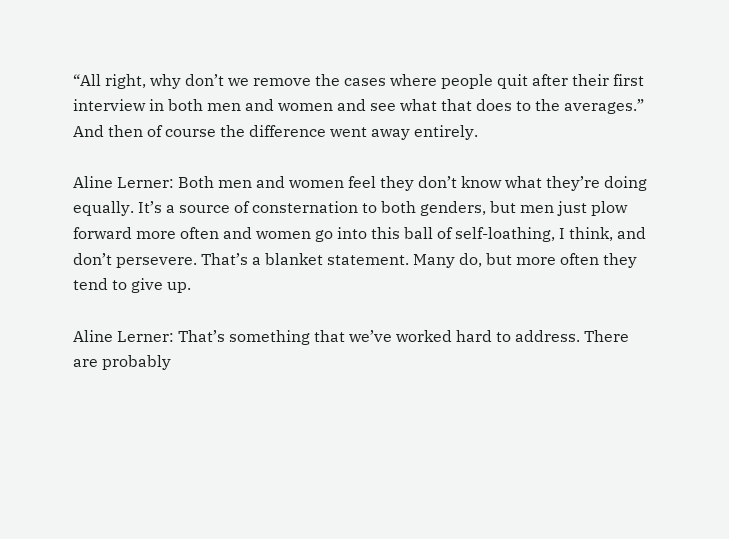“All right, why don’t we remove the cases where people quit after their first interview in both men and women and see what that does to the averages.” And then of course the difference went away entirely.

Aline Lerner: Both men and women feel they don’t know what they’re doing equally. It’s a source of consternation to both genders, but men just plow forward more often and women go into this ball of self-loathing, I think, and don’t persevere. That’s a blanket statement. Many do, but more often they tend to give up.

Aline Lerner: That’s something that we’ve worked hard to address. There are probably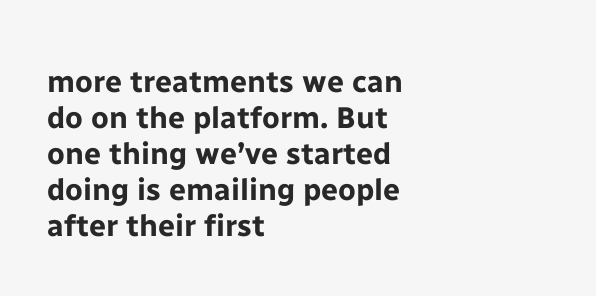more treatments we can do on the platform. But one thing we’ve started doing is emailing people after their first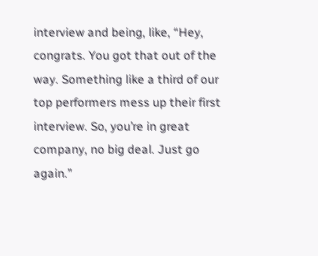interview and being, like, “Hey, congrats. You got that out of the way. Something like a third of our top performers mess up their first interview. So, you’re in great company, no big deal. Just go again.”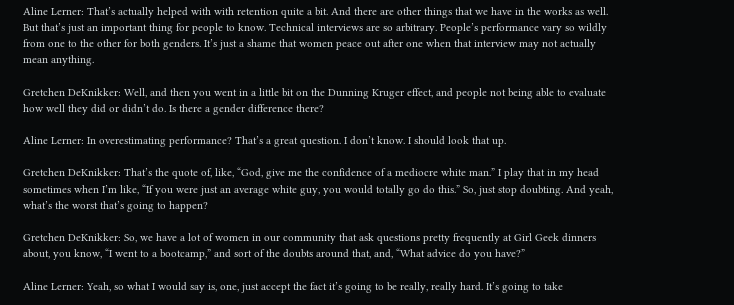Aline Lerner: That’s actually helped with with retention quite a bit. And there are other things that we have in the works as well. But that’s just an important thing for people to know. Technical interviews are so arbitrary. People’s performance vary so wildly from one to the other for both genders. It’s just a shame that women peace out after one when that interview may not actually mean anything.

Gretchen DeKnikker: Well, and then you went in a little bit on the Dunning Kruger effect, and people not being able to evaluate how well they did or didn’t do. Is there a gender difference there?

Aline Lerner: In overestimating performance? That’s a great question. I don’t know. I should look that up.

Gretchen DeKnikker: That’s the quote of, like, “God, give me the confidence of a mediocre white man.” I play that in my head sometimes when I’m like, “If you were just an average white guy, you would totally go do this.” So, just stop doubting. And yeah, what’s the worst that’s going to happen?

Gretchen DeKnikker: So, we have a lot of women in our community that ask questions pretty frequently at Girl Geek dinners about, you know, “I went to a bootcamp,” and sort of the doubts around that, and, “What advice do you have?”

Aline Lerner: Yeah, so what I would say is, one, just accept the fact it’s going to be really, really hard. It’s going to take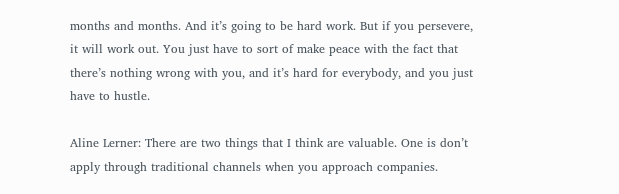months and months. And it’s going to be hard work. But if you persevere, it will work out. You just have to sort of make peace with the fact that there’s nothing wrong with you, and it’s hard for everybody, and you just have to hustle.

Aline Lerner: There are two things that I think are valuable. One is don’t apply through traditional channels when you approach companies.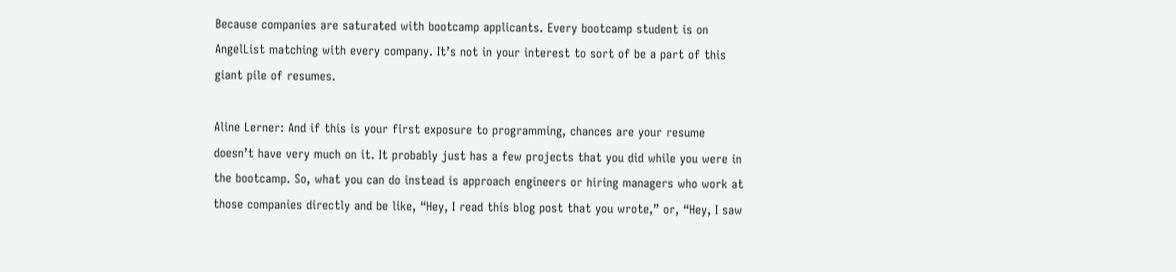Because companies are saturated with bootcamp applicants. Every bootcamp student is on AngelList matching with every company. It’s not in your interest to sort of be a part of this giant pile of resumes.

Aline Lerner: And if this is your first exposure to programming, chances are your resume doesn’t have very much on it. It probably just has a few projects that you did while you were in the bootcamp. So, what you can do instead is approach engineers or hiring managers who work at those companies directly and be like, “Hey, I read this blog post that you wrote,” or, “Hey, I saw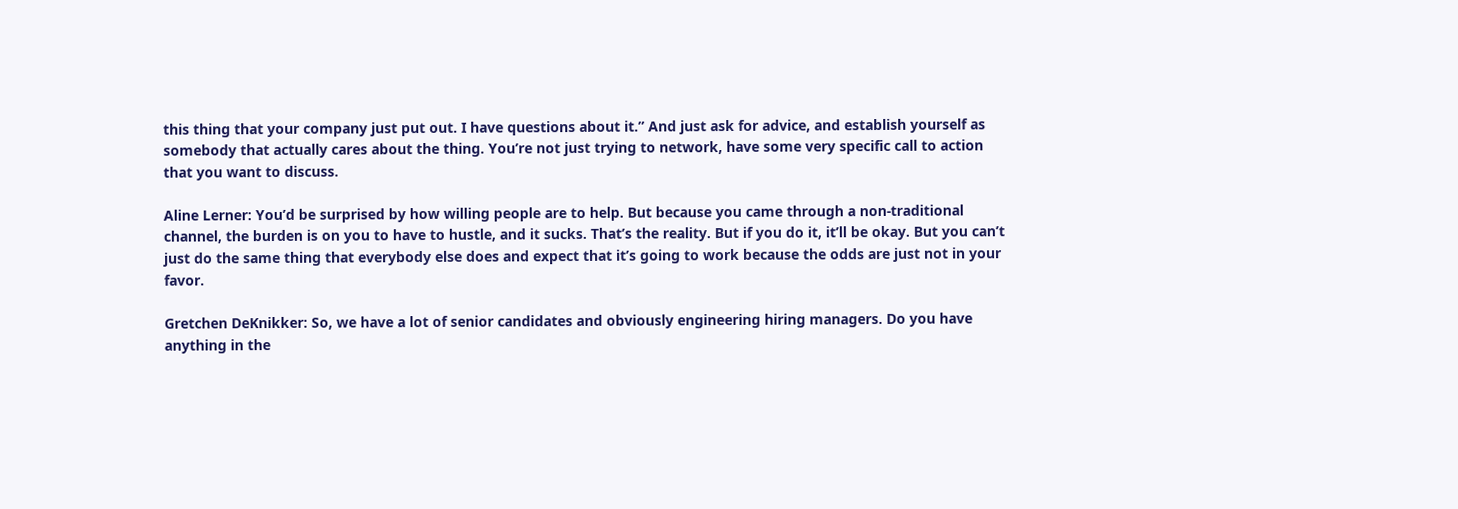this thing that your company just put out. I have questions about it.” And just ask for advice, and establish yourself as somebody that actually cares about the thing. You’re not just trying to network, have some very specific call to action that you want to discuss.

Aline Lerner: You’d be surprised by how willing people are to help. But because you came through a non-traditional channel, the burden is on you to have to hustle, and it sucks. That’s the reality. But if you do it, it’ll be okay. But you can’t just do the same thing that everybody else does and expect that it’s going to work because the odds are just not in your favor.

Gretchen DeKnikker: So, we have a lot of senior candidates and obviously engineering hiring managers. Do you have anything in the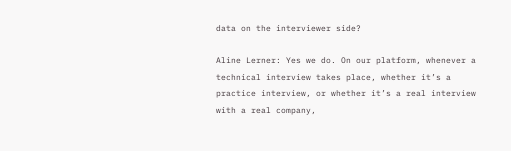data on the interviewer side?

Aline Lerner: Yes we do. On our platform, whenever a technical interview takes place, whether it’s a practice interview, or whether it’s a real interview with a real company,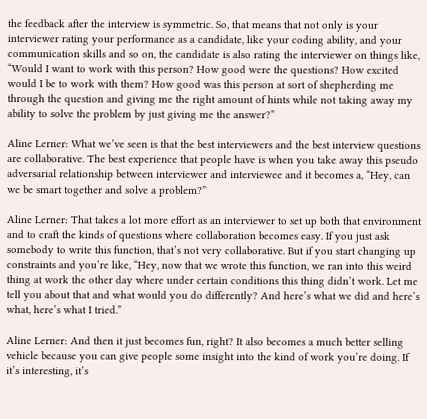the feedback after the interview is symmetric. So, that means that not only is your interviewer rating your performance as a candidate, like your coding ability, and your communication skills and so on, the candidate is also rating the interviewer on things like, “Would I want to work with this person? How good were the questions? How excited would I be to work with them? How good was this person at sort of shepherding me through the question and giving me the right amount of hints while not taking away my ability to solve the problem by just giving me the answer?”

Aline Lerner: What we’ve seen is that the best interviewers and the best interview questions are collaborative. The best experience that people have is when you take away this pseudo adversarial relationship between interviewer and interviewee and it becomes a, “Hey, can we be smart together and solve a problem?”

Aline Lerner: That takes a lot more effort as an interviewer to set up both that environment and to craft the kinds of questions where collaboration becomes easy. If you just ask somebody to write this function, that’s not very collaborative. But if you start changing up constraints and you’re like, “Hey, now that we wrote this function, we ran into this weird thing at work the other day where under certain conditions this thing didn’t work. Let me tell you about that and what would you do differently? And here’s what we did and here’s what, here’s what I tried.”

Aline Lerner: And then it just becomes fun, right? It also becomes a much better selling vehicle because you can give people some insight into the kind of work you’re doing. If it’s interesting, it’s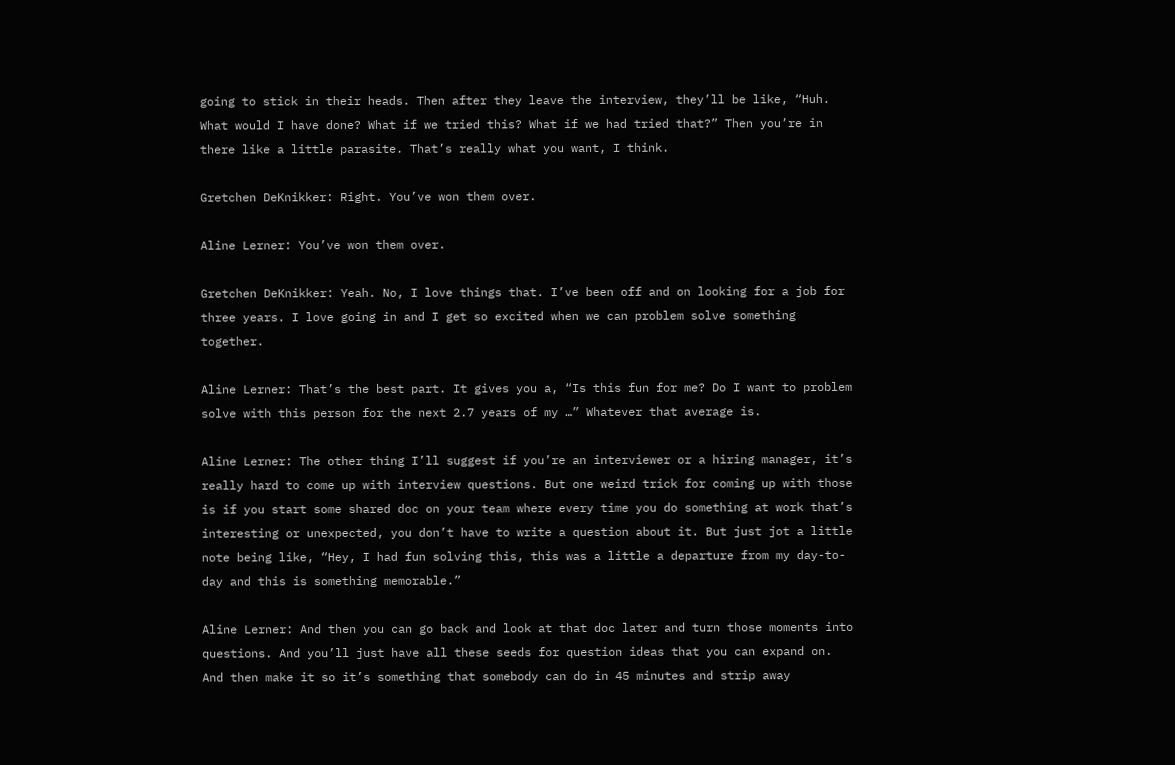going to stick in their heads. Then after they leave the interview, they’ll be like, “Huh. What would I have done? What if we tried this? What if we had tried that?” Then you’re in there like a little parasite. That’s really what you want, I think.

Gretchen DeKnikker: Right. You’ve won them over.

Aline Lerner: You’ve won them over.

Gretchen DeKnikker: Yeah. No, I love things that. I’ve been off and on looking for a job for three years. I love going in and I get so excited when we can problem solve something together.

Aline Lerner: That’s the best part. It gives you a, “Is this fun for me? Do I want to problem solve with this person for the next 2.7 years of my …” Whatever that average is.

Aline Lerner: The other thing I’ll suggest if you’re an interviewer or a hiring manager, it’s really hard to come up with interview questions. But one weird trick for coming up with those is if you start some shared doc on your team where every time you do something at work that’s interesting or unexpected, you don’t have to write a question about it. But just jot a little note being like, “Hey, I had fun solving this, this was a little a departure from my day-to-day and this is something memorable.”

Aline Lerner: And then you can go back and look at that doc later and turn those moments into questions. And you’ll just have all these seeds for question ideas that you can expand on. And then make it so it’s something that somebody can do in 45 minutes and strip away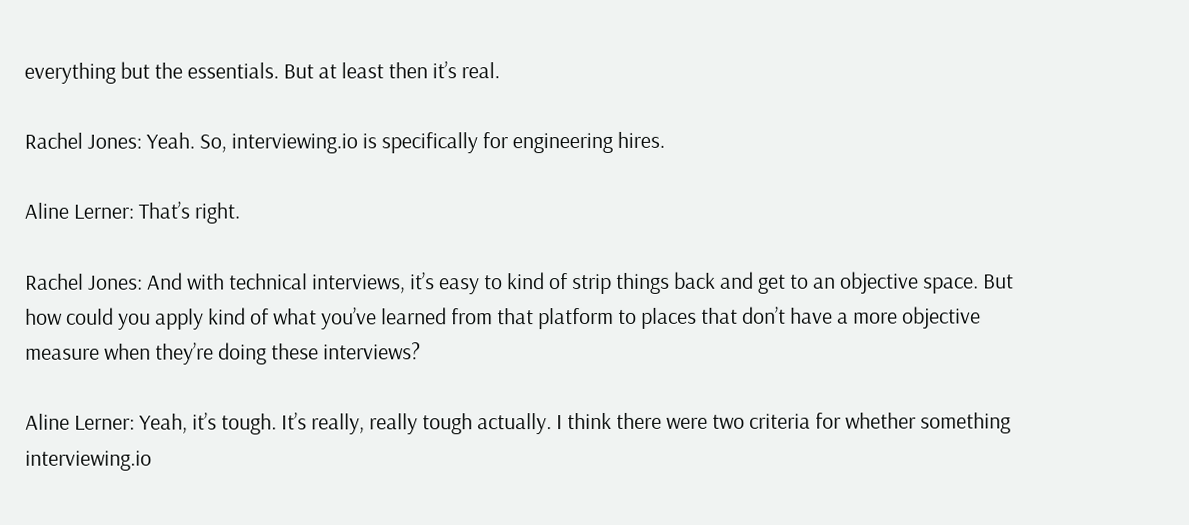everything but the essentials. But at least then it’s real.

Rachel Jones: Yeah. So, interviewing.io is specifically for engineering hires.

Aline Lerner: That’s right.

Rachel Jones: And with technical interviews, it’s easy to kind of strip things back and get to an objective space. But how could you apply kind of what you’ve learned from that platform to places that don’t have a more objective measure when they’re doing these interviews?

Aline Lerner: Yeah, it’s tough. It’s really, really tough actually. I think there were two criteria for whether something interviewing.io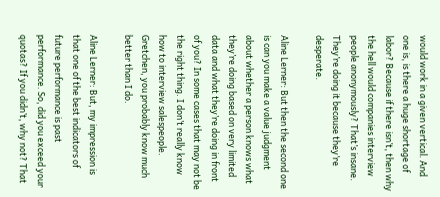would work in a given vertical. And one is, is there a huge shortage of labor? Because if there isn’t, then why the hell would companies interview people anonymously? That’s insane. They’re doing it because they’re desperate.

Aline Lerner: But then the second one is can you make a value judgment about whether a person knows what they’re doing based on very limited data and what they’re doing in front of you? In some cases that may not be the right thing. I don’t really know how to interview salespeople. Gretchen, you probably know much better than I do.

Aline Lerner: But, my impression is that one of the best indicators of future performance is past performance. So, did you exceed your quotas? If you didn’t, why not? That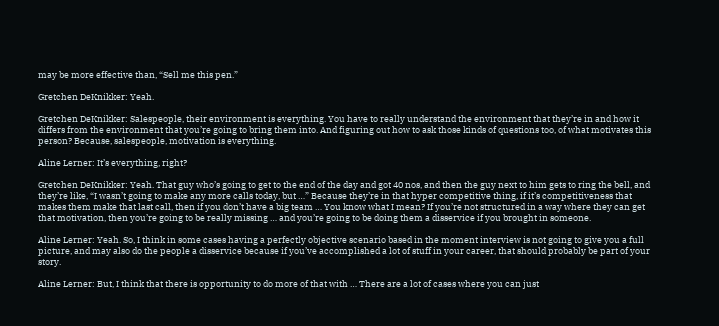may be more effective than, “Sell me this pen.”

Gretchen DeKnikker: Yeah.

Gretchen DeKnikker: Salespeople, their environment is everything. You have to really understand the environment that they’re in and how it differs from the environment that you’re going to bring them into. And figuring out how to ask those kinds of questions too, of what motivates this person? Because, salespeople, motivation is everything.

Aline Lerner: It’s everything, right?

Gretchen DeKnikker: Yeah. That guy who’s going to get to the end of the day and got 40 nos, and then the guy next to him gets to ring the bell, and they’re like, “I wasn’t going to make any more calls today, but …” Because they’re in that hyper competitive thing, if it’s competitiveness that makes them make that last call, then if you don’t have a big team … You know what I mean? If you’re not structured in a way where they can get that motivation, then you’re going to be really missing … and you’re going to be doing them a disservice if you brought in someone.

Aline Lerner: Yeah. So, I think in some cases having a perfectly objective scenario based in the moment interview is not going to give you a full picture, and may also do the people a disservice because if you’ve accomplished a lot of stuff in your career, that should probably be part of your story.

Aline Lerner: But, I think that there is opportunity to do more of that with … There are a lot of cases where you can just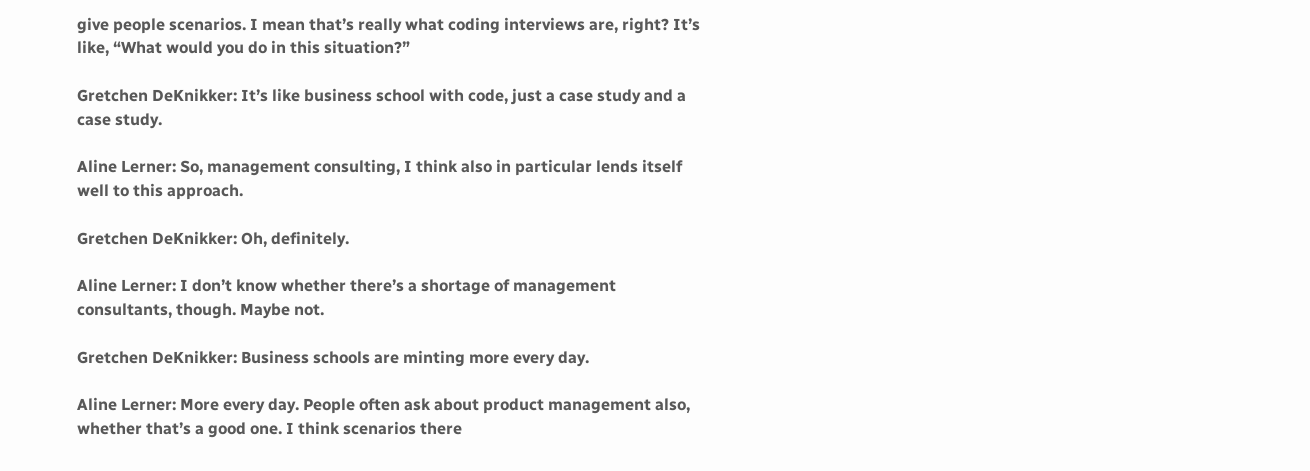give people scenarios. I mean that’s really what coding interviews are, right? It’s like, “What would you do in this situation?”

Gretchen DeKnikker: It’s like business school with code, just a case study and a case study.

Aline Lerner: So, management consulting, I think also in particular lends itself well to this approach.

Gretchen DeKnikker: Oh, definitely.

Aline Lerner: I don’t know whether there’s a shortage of management consultants, though. Maybe not.

Gretchen DeKnikker: Business schools are minting more every day.

Aline Lerner: More every day. People often ask about product management also, whether that’s a good one. I think scenarios there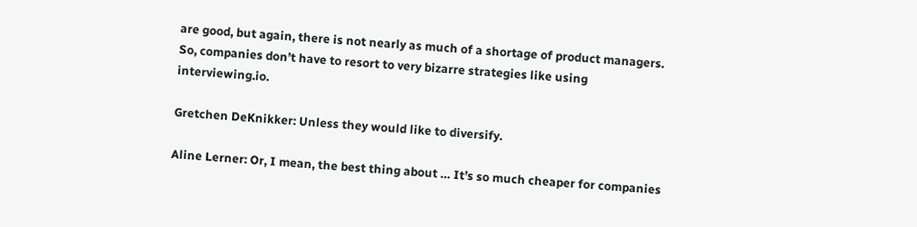are good, but again, there is not nearly as much of a shortage of product managers. So, companies don’t have to resort to very bizarre strategies like using interviewing.io.

Gretchen DeKnikker: Unless they would like to diversify.

Aline Lerner: Or, I mean, the best thing about … It’s so much cheaper for companies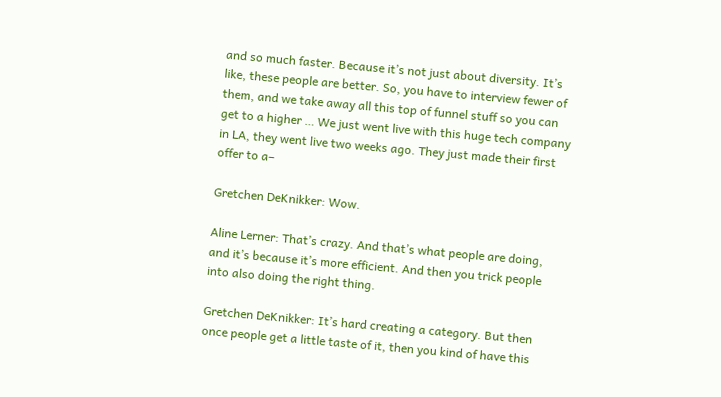and so much faster. Because it’s not just about diversity. It’s like, these people are better. So, you have to interview fewer of them, and we take away all this top of funnel stuff so you can get to a higher … We just went live with this huge tech company in LA, they went live two weeks ago. They just made their first offer to a–

Gretchen DeKnikker: Wow.

Aline Lerner: That’s crazy. And that’s what people are doing, and it’s because it’s more efficient. And then you trick people into also doing the right thing.

Gretchen DeKnikker: It’s hard creating a category. But then once people get a little taste of it, then you kind of have this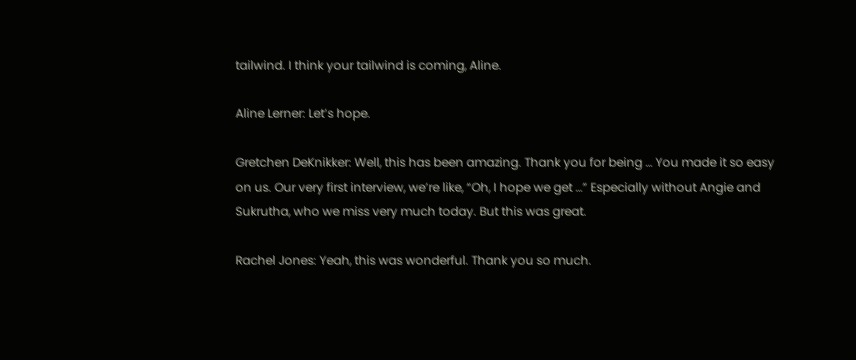tailwind. I think your tailwind is coming, Aline.

Aline Lerner: Let’s hope.

Gretchen DeKnikker: Well, this has been amazing. Thank you for being … You made it so easy on us. Our very first interview, we’re like, “Oh, I hope we get …” Especially without Angie and Sukrutha, who we miss very much today. But this was great.

Rachel Jones: Yeah, this was wonderful. Thank you so much.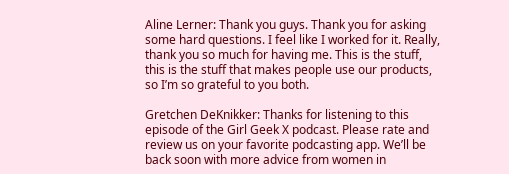Aline Lerner: Thank you guys. Thank you for asking some hard questions. I feel like I worked for it. Really, thank you so much for having me. This is the stuff, this is the stuff that makes people use our products, so I’m so grateful to you both.

Gretchen DeKnikker: Thanks for listening to this episode of the Girl Geek X podcast. Please rate and review us on your favorite podcasting app. We’ll be back soon with more advice from women in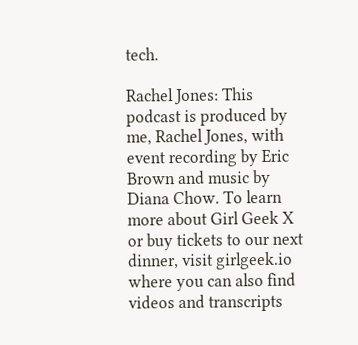tech.

Rachel Jones: This podcast is produced by me, Rachel Jones, with event recording by Eric Brown and music by Diana Chow. To learn more about Girl Geek X or buy tickets to our next dinner, visit girlgeek.io where you can also find videos and transcripts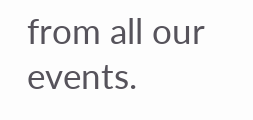from all our events.